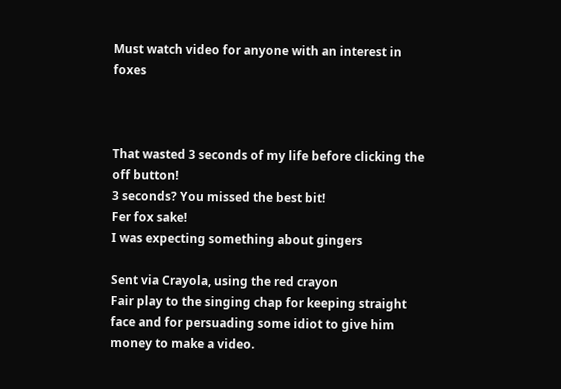Must watch video for anyone with an interest in foxes



That wasted 3 seconds of my life before clicking the off button!
3 seconds? You missed the best bit!
Fer fox sake!
I was expecting something about gingers

Sent via Crayola, using the red crayon
Fair play to the singing chap for keeping straight face and for persuading some idiot to give him money to make a video.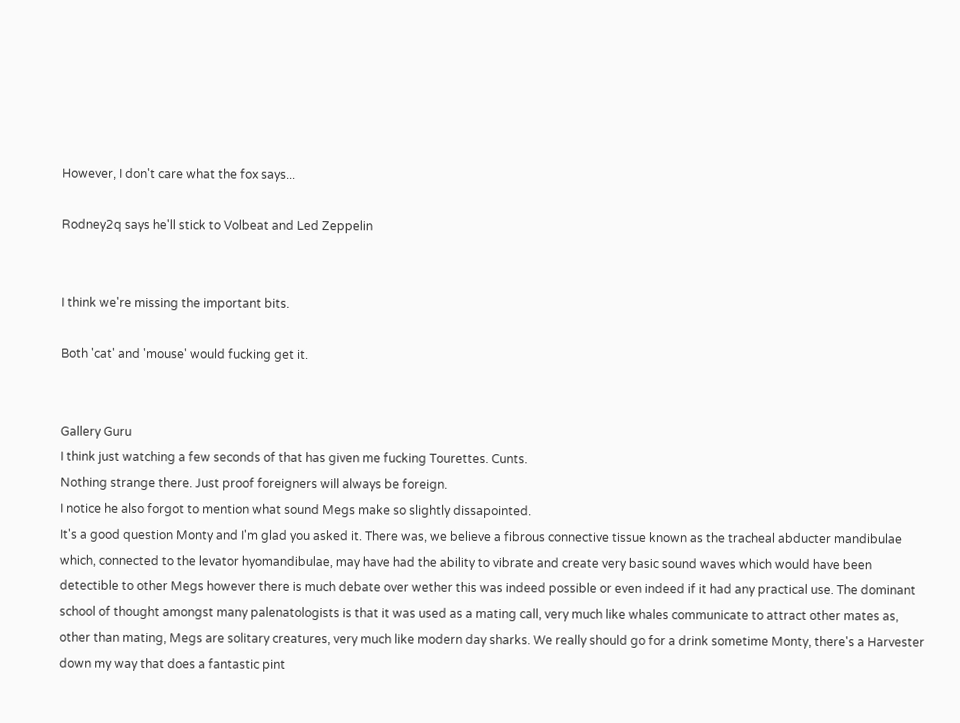However, I don't care what the fox says...

Rodney2q says he'll stick to Volbeat and Led Zeppelin


I think we're missing the important bits.

Both 'cat' and 'mouse' would fucking get it.


Gallery Guru
I think just watching a few seconds of that has given me fucking Tourettes. Cunts.
Nothing strange there. Just proof foreigners will always be foreign.
I notice he also forgot to mention what sound Megs make so slightly dissapointed.
It's a good question Monty and I'm glad you asked it. There was, we believe a fibrous connective tissue known as the tracheal abducter mandibulae which, connected to the levator hyomandibulae, may have had the ability to vibrate and create very basic sound waves which would have been detectible to other Megs however there is much debate over wether this was indeed possible or even indeed if it had any practical use. The dominant school of thought amongst many palenatologists is that it was used as a mating call, very much like whales communicate to attract other mates as, other than mating, Megs are solitary creatures, very much like modern day sharks. We really should go for a drink sometime Monty, there's a Harvester down my way that does a fantastic pint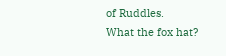of Ruddles.
What the fox hat?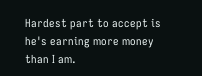Hardest part to accept is he's earning more money than I am.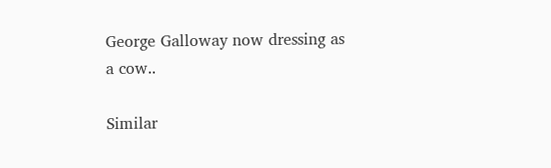George Galloway now dressing as a cow..

Similar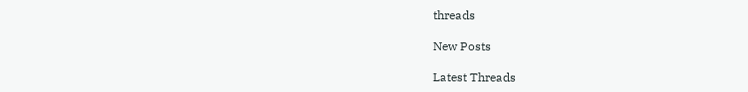threads

New Posts

Latest Threads